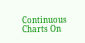Continuous Charts On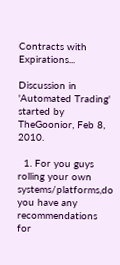Contracts with Expirations...

Discussion in 'Automated Trading' started by TheGoonior, Feb 8, 2010.

  1. For you guys rolling your own systems/platforms,do you have any recommendations for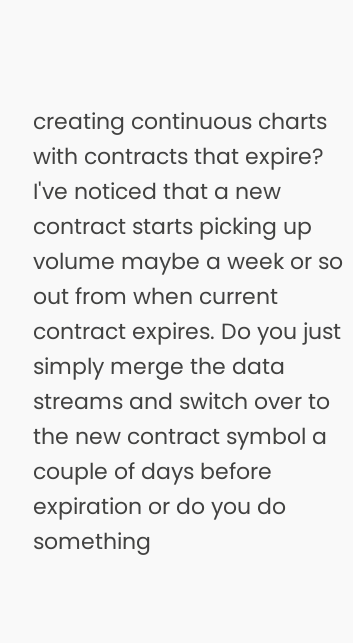creating continuous charts with contracts that expire? I've noticed that a new contract starts picking up volume maybe a week or so out from when current contract expires. Do you just simply merge the data streams and switch over to the new contract symbol a couple of days before expiration or do you do something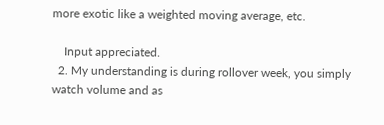more exotic like a weighted moving average, etc.

    Input appreciated.
  2. My understanding is during rollover week, you simply watch volume and as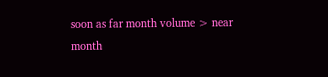soon as far month volume > near month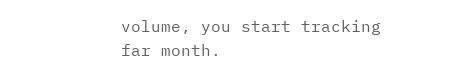volume, you start tracking far month.